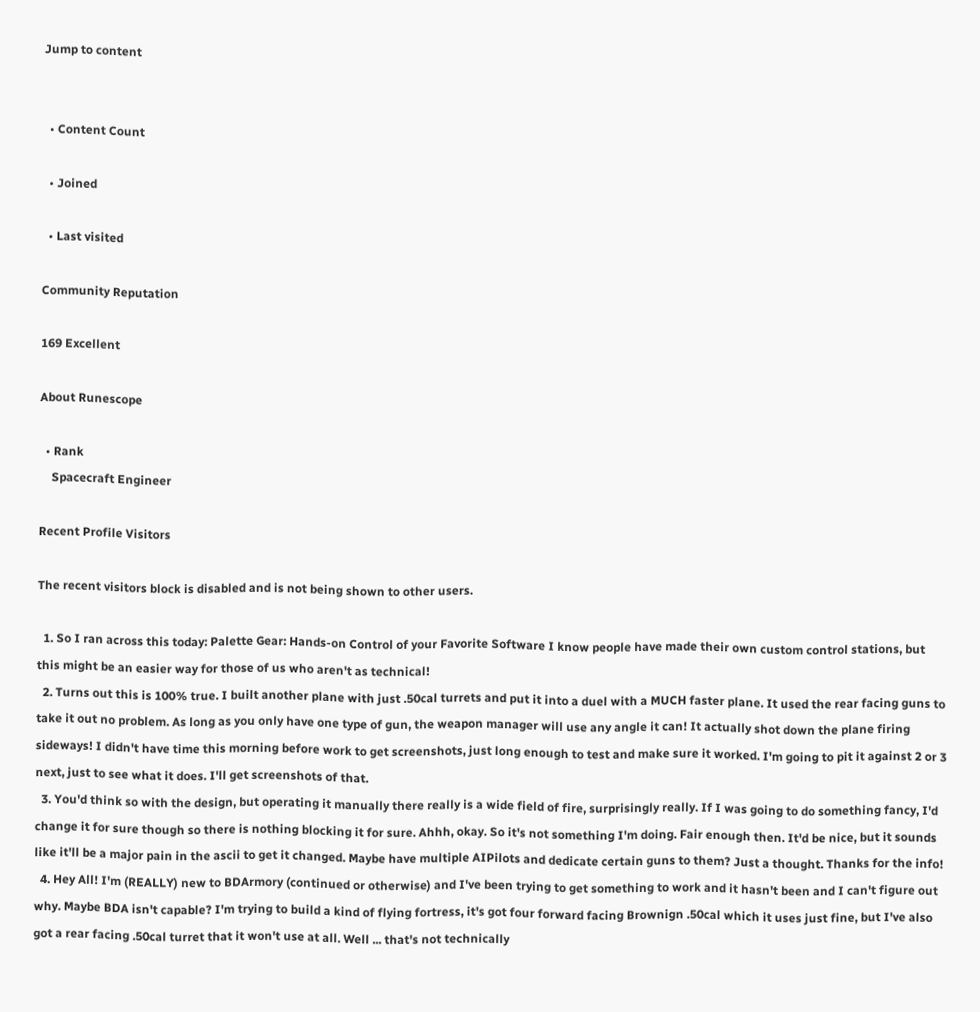Jump to content


  • Content Count

  • Joined

  • Last visited

Community Reputation

169 Excellent

About Runescope

  • Rank
    Spacecraft Engineer

Recent Profile Visitors

The recent visitors block is disabled and is not being shown to other users.

  1. So I ran across this today: Palette Gear: Hands-on Control of your Favorite Software I know people have made their own custom control stations, but this might be an easier way for those of us who aren't as technical!
  2. Turns out this is 100% true. I built another plane with just .50cal turrets and put it into a duel with a MUCH faster plane. It used the rear facing guns to take it out no problem. As long as you only have one type of gun, the weapon manager will use any angle it can! It actually shot down the plane firing sideways! I didn't have time this morning before work to get screenshots, just long enough to test and make sure it worked. I'm going to pit it against 2 or 3 next, just to see what it does. I'll get screenshots of that.
  3. You'd think so with the design, but operating it manually there really is a wide field of fire, surprisingly really. If I was going to do something fancy, I'd change it for sure though so there is nothing blocking it for sure. Ahhh, okay. So it's not something I'm doing. Fair enough then. It'd be nice, but it sounds like it'll be a major pain in the ascii to get it changed. Maybe have multiple AIPilots and dedicate certain guns to them? Just a thought. Thanks for the info!
  4. Hey All! I'm (REALLY) new to BDArmory (continued or otherwise) and I've been trying to get something to work and it hasn't been and I can't figure out why. Maybe BDA isn't capable? I'm trying to build a kind of flying fortress, it's got four forward facing Brownign .50cal which it uses just fine, but I've also got a rear facing .50cal turret that it won't use at all. Well ... that's not technically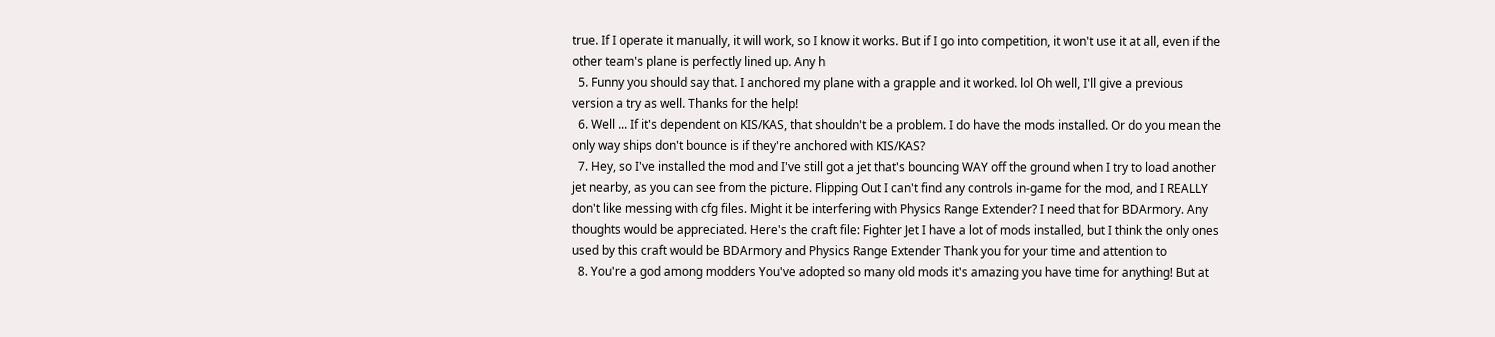true. If I operate it manually, it will work, so I know it works. But if I go into competition, it won't use it at all, even if the other team's plane is perfectly lined up. Any h
  5. Funny you should say that. I anchored my plane with a grapple and it worked. lol Oh well, I'll give a previous version a try as well. Thanks for the help!
  6. Well ... If it's dependent on KIS/KAS, that shouldn't be a problem. I do have the mods installed. Or do you mean the only way ships don't bounce is if they're anchored with KIS/KAS?
  7. Hey, so I've installed the mod and I've still got a jet that's bouncing WAY off the ground when I try to load another jet nearby, as you can see from the picture. Flipping Out I can't find any controls in-game for the mod, and I REALLY don't like messing with cfg files. Might it be interfering with Physics Range Extender? I need that for BDArmory. Any thoughts would be appreciated. Here's the craft file: Fighter Jet I have a lot of mods installed, but I think the only ones used by this craft would be BDArmory and Physics Range Extender Thank you for your time and attention to
  8. You're a god among modders You've adopted so many old mods it's amazing you have time for anything! But at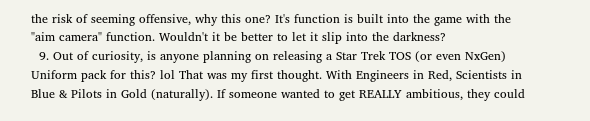the risk of seeming offensive, why this one? It's function is built into the game with the "aim camera" function. Wouldn't it be better to let it slip into the darkness?
  9. Out of curiosity, is anyone planning on releasing a Star Trek TOS (or even NxGen) Uniform pack for this? lol That was my first thought. With Engineers in Red, Scientists in Blue & Pilots in Gold (naturally). If someone wanted to get REALLY ambitious, they could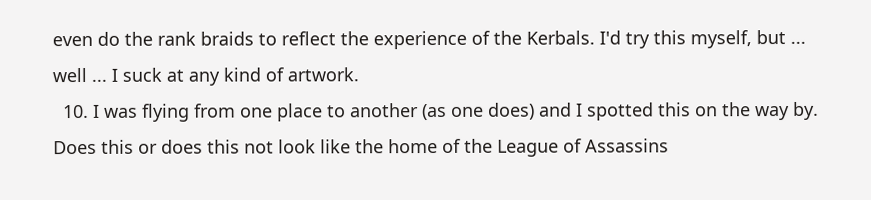even do the rank braids to reflect the experience of the Kerbals. I'd try this myself, but ... well ... I suck at any kind of artwork.
  10. I was flying from one place to another (as one does) and I spotted this on the way by. Does this or does this not look like the home of the League of Assassins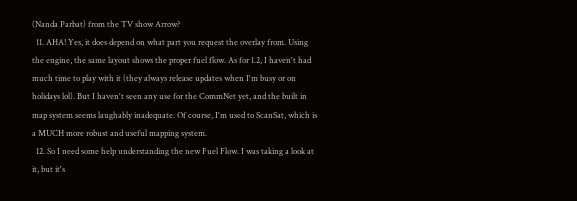(Nanda Parbat) from the TV show Arrow?
  11. AHA! Yes, it does depend on what part you request the overlay from. Using the engine, the same layout shows the proper fuel flow. As for 1.2, I haven't had much time to play with it (they always release updates when I'm busy or on holidays lol). But I haven't seen any use for the CommNet yet, and the built in map system seems laughably inadequate. Of course, I'm used to ScanSat, which is a MUCH more robust and useful mapping system.
  12. So I need some help understanding the new Fuel Flow. I was taking a look at it, but it's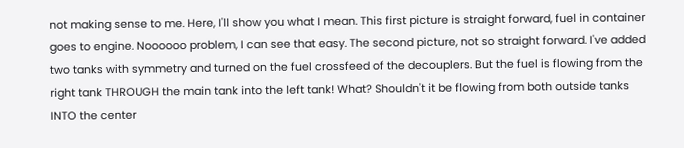not making sense to me. Here, I'll show you what I mean. This first picture is straight forward, fuel in container goes to engine. Noooooo problem, I can see that easy. The second picture, not so straight forward. I've added two tanks with symmetry and turned on the fuel crossfeed of the decouplers. But the fuel is flowing from the right tank THROUGH the main tank into the left tank! What? Shouldn't it be flowing from both outside tanks INTO the center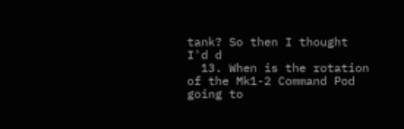tank? So then I thought I'd d
  13. When is the rotation of the Mk1-2 Command Pod going to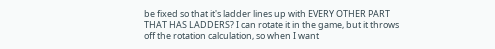be fixed so that it's ladder lines up with EVERY OTHER PART THAT HAS LADDERS? I can rotate it in the game, but it throws off the rotation calculation, so when I want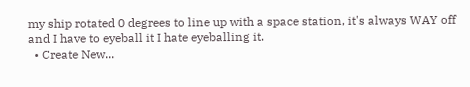my ship rotated 0 degrees to line up with a space station, it's always WAY off and I have to eyeball it I hate eyeballing it.
  • Create New...